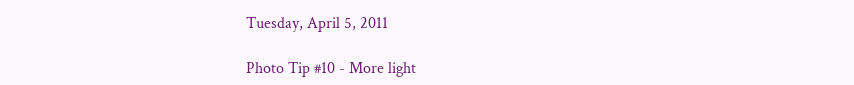Tuesday, April 5, 2011

Photo Tip #10 - More light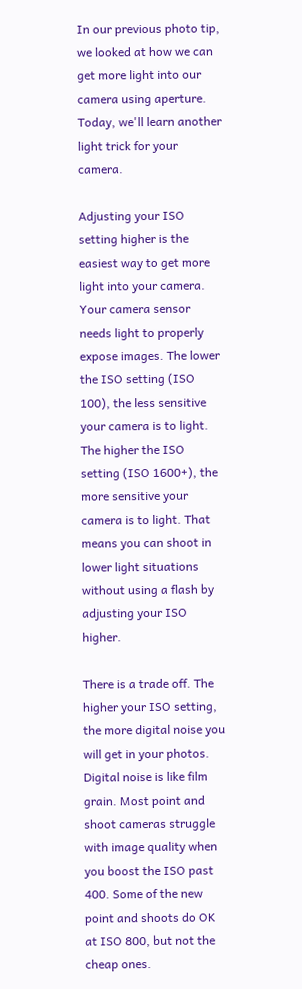In our previous photo tip, we looked at how we can get more light into our camera using aperture. Today, we'll learn another light trick for your camera.

Adjusting your ISO setting higher is the easiest way to get more light into your camera. Your camera sensor needs light to properly expose images. The lower the ISO setting (ISO 100), the less sensitive your camera is to light. The higher the ISO setting (ISO 1600+), the more sensitive your camera is to light. That means you can shoot in lower light situations without using a flash by adjusting your ISO higher.

There is a trade off. The higher your ISO setting, the more digital noise you will get in your photos. Digital noise is like film grain. Most point and shoot cameras struggle with image quality when you boost the ISO past 400. Some of the new point and shoots do OK at ISO 800, but not the cheap ones.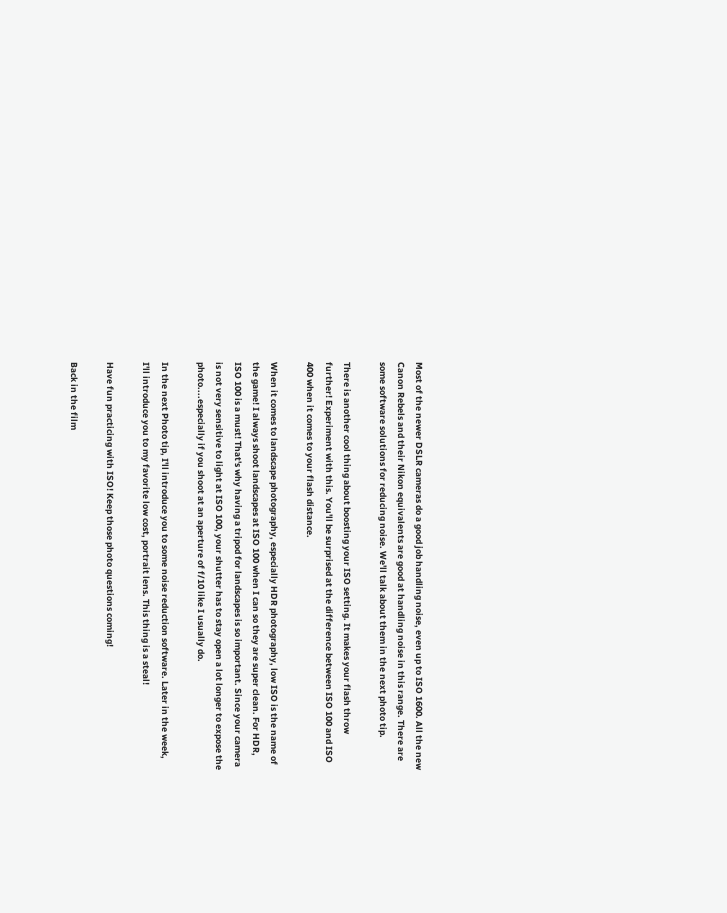Most of the newer DSLR cameras do a good job handling noise, even up to ISO 1600. All the new Canon Rebels and their Nikon equivalents are good at handling noise in this range. There are some software solutions for reducing noise. We'll talk about them in the next photo tip.

There is another cool thing about boosting your ISO setting. It makes your flash throw further! Experiment with this. You'll be surprised at the difference between ISO 100 and ISO 400 when it comes to your flash distance.

When it comes to landscape photography, especially HDR photography, low ISO is the name of the game! I always shoot landscapes at ISO 100 when I can so they are super clean. For HDR, ISO 100 is a must! That's why having a tripod for landscapes is so important. Since your camera is not very sensitive to light at ISO 100, your shutter has to stay open a lot longer to expose the photo....especially if you shoot at an aperture of f/10 like I usually do.

In the next Photo tip, I'll introduce you to some noise reduction software. Later in the week, I'll introduce you to my favorite low cost, portrait lens. This thing is a steal!

Have fun practicing with ISO! Keep those photo questions coming!

Back in the film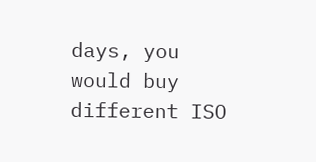days, you would buy different ISO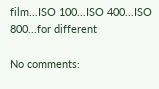film...ISO 100...ISO 400...ISO 800...for different

No comments: